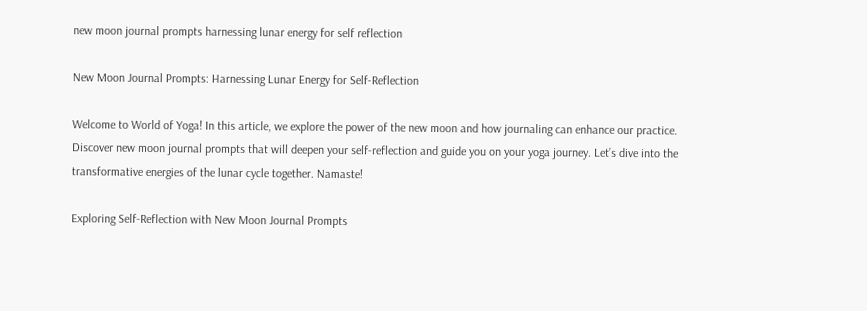new moon journal prompts harnessing lunar energy for self reflection

New Moon Journal Prompts: Harnessing Lunar Energy for Self-Reflection

Welcome to World of Yoga! In this article, we explore the power of the new moon and how journaling can enhance our practice. Discover new moon journal prompts that will deepen your self-reflection and guide you on your yoga journey. Let’s dive into the transformative energies of the lunar cycle together. Namaste!

Exploring Self-Reflection with New Moon Journal Prompts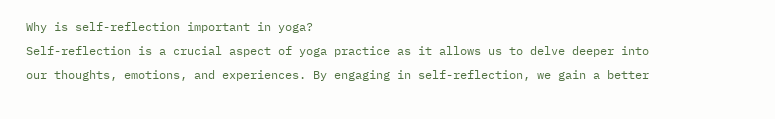Why is self-reflection important in yoga?
Self-reflection is a crucial aspect of yoga practice as it allows us to delve deeper into our thoughts, emotions, and experiences. By engaging in self-reflection, we gain a better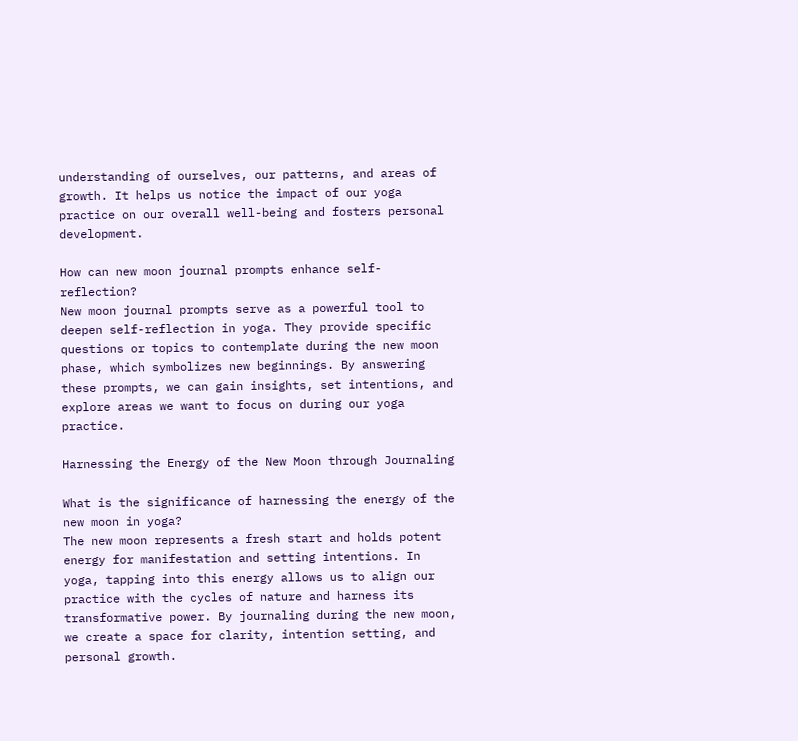understanding of ourselves, our patterns, and areas of growth. It helps us notice the impact of our yoga practice on our overall well-being and fosters personal development.

How can new moon journal prompts enhance self-reflection?
New moon journal prompts serve as a powerful tool to deepen self-reflection in yoga. They provide specific questions or topics to contemplate during the new moon phase, which symbolizes new beginnings. By answering these prompts, we can gain insights, set intentions, and explore areas we want to focus on during our yoga practice.

Harnessing the Energy of the New Moon through Journaling

What is the significance of harnessing the energy of the new moon in yoga?
The new moon represents a fresh start and holds potent energy for manifestation and setting intentions. In yoga, tapping into this energy allows us to align our practice with the cycles of nature and harness its transformative power. By journaling during the new moon, we create a space for clarity, intention setting, and personal growth.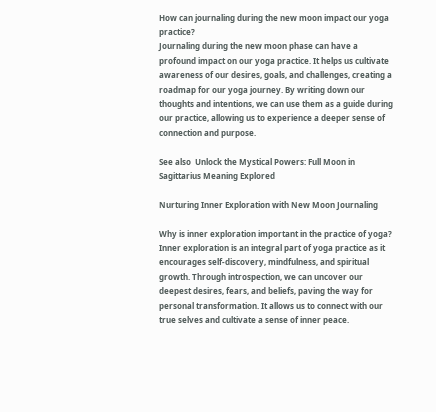How can journaling during the new moon impact our yoga practice?
Journaling during the new moon phase can have a profound impact on our yoga practice. It helps us cultivate awareness of our desires, goals, and challenges, creating a roadmap for our yoga journey. By writing down our thoughts and intentions, we can use them as a guide during our practice, allowing us to experience a deeper sense of connection and purpose.

See also  Unlock the Mystical Powers: Full Moon in Sagittarius Meaning Explored

Nurturing Inner Exploration with New Moon Journaling

Why is inner exploration important in the practice of yoga?
Inner exploration is an integral part of yoga practice as it encourages self-discovery, mindfulness, and spiritual growth. Through introspection, we can uncover our deepest desires, fears, and beliefs, paving the way for personal transformation. It allows us to connect with our true selves and cultivate a sense of inner peace.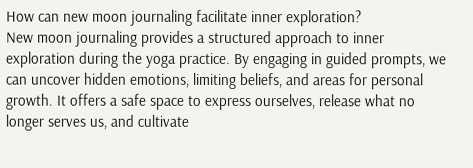How can new moon journaling facilitate inner exploration?
New moon journaling provides a structured approach to inner exploration during the yoga practice. By engaging in guided prompts, we can uncover hidden emotions, limiting beliefs, and areas for personal growth. It offers a safe space to express ourselves, release what no longer serves us, and cultivate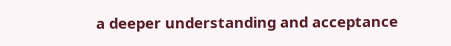a deeper understanding and acceptance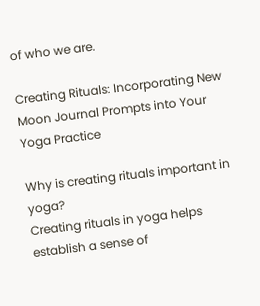of who we are.

Creating Rituals: Incorporating New Moon Journal Prompts into Your Yoga Practice

Why is creating rituals important in yoga?
Creating rituals in yoga helps establish a sense of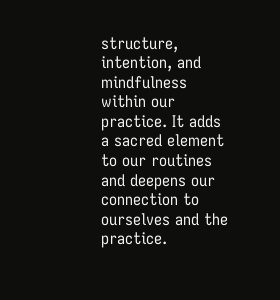structure, intention, and mindfulness within our practice. It adds a sacred element to our routines and deepens our connection to ourselves and the practice.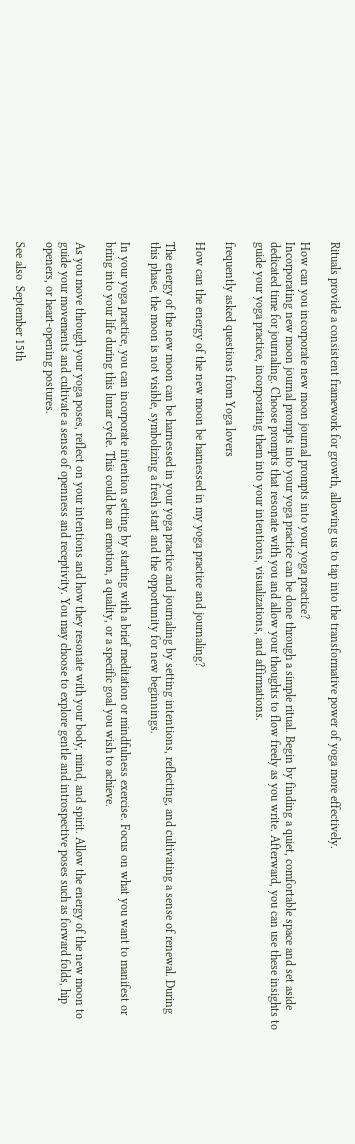Rituals provide a consistent framework for growth, allowing us to tap into the transformative power of yoga more effectively.

How can you incorporate new moon journal prompts into your yoga practice?
Incorporating new moon journal prompts into your yoga practice can be done through a simple ritual. Begin by finding a quiet, comfortable space and set aside dedicated time for journaling. Choose prompts that resonate with you and allow your thoughts to flow freely as you write. Afterward, you can use these insights to guide your yoga practice, incorporating them into your intentions, visualizations, and affirmations.

frequently asked questions from Yoga lovers

How can the energy of the new moon be harnessed in my yoga practice and journaling?

The energy of the new moon can be harnessed in your yoga practice and journaling by setting intentions, reflecting, and cultivating a sense of renewal. During this phase, the moon is not visible, symbolizing a fresh start and the opportunity for new beginnings.

In your yoga practice, you can incorporate intention setting by starting with a brief meditation or mindfulness exercise. Focus on what you want to manifest or bring into your life during this lunar cycle. This could be an emotion, a quality, or a specific goal you wish to achieve.

As you move through your yoga poses, reflect on your intentions and how they resonate with your body, mind, and spirit. Allow the energy of the new moon to guide your movements and cultivate a sense of openness and receptivity. You may choose to explore gentle and introspective poses such as forward folds, hip openers, or heart-opening postures.

See also  September 15th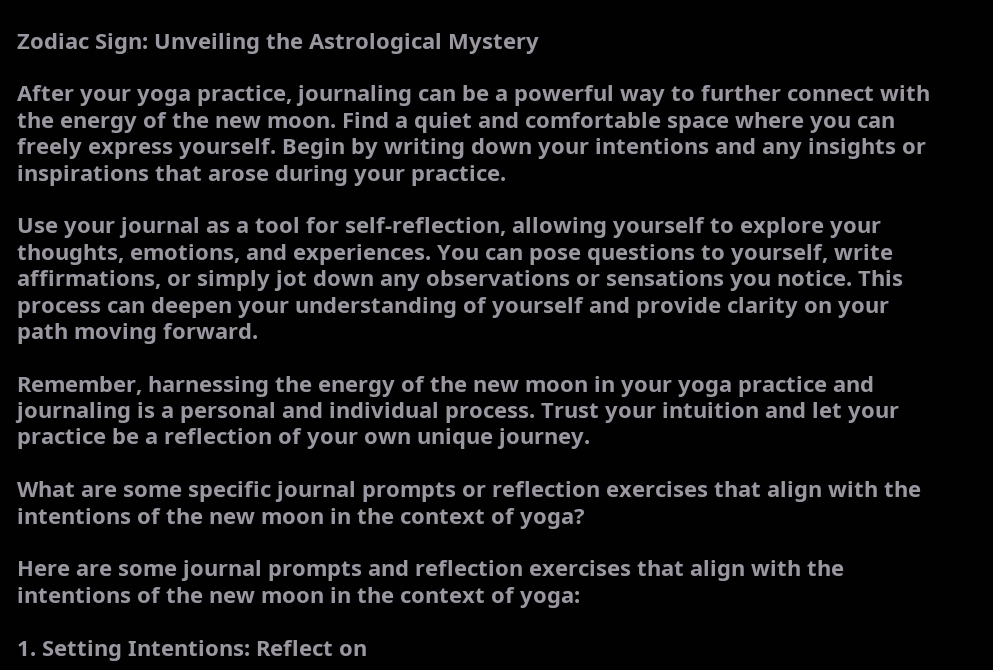Zodiac Sign: Unveiling the Astrological Mystery

After your yoga practice, journaling can be a powerful way to further connect with the energy of the new moon. Find a quiet and comfortable space where you can freely express yourself. Begin by writing down your intentions and any insights or inspirations that arose during your practice.

Use your journal as a tool for self-reflection, allowing yourself to explore your thoughts, emotions, and experiences. You can pose questions to yourself, write affirmations, or simply jot down any observations or sensations you notice. This process can deepen your understanding of yourself and provide clarity on your path moving forward.

Remember, harnessing the energy of the new moon in your yoga practice and journaling is a personal and individual process. Trust your intuition and let your practice be a reflection of your own unique journey.

What are some specific journal prompts or reflection exercises that align with the intentions of the new moon in the context of yoga?

Here are some journal prompts and reflection exercises that align with the intentions of the new moon in the context of yoga:

1. Setting Intentions: Reflect on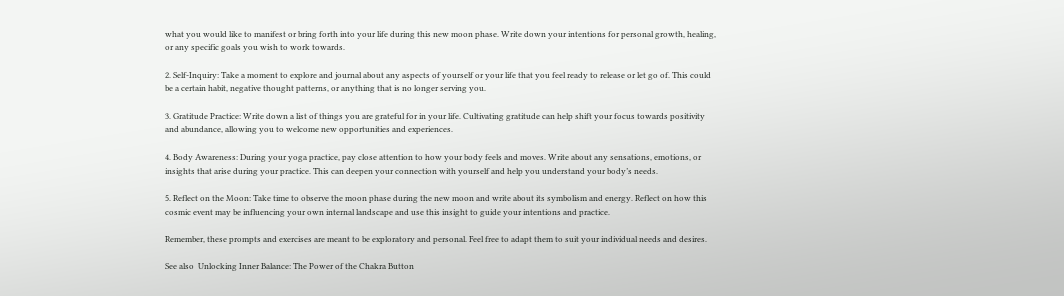what you would like to manifest or bring forth into your life during this new moon phase. Write down your intentions for personal growth, healing, or any specific goals you wish to work towards.

2. Self-Inquiry: Take a moment to explore and journal about any aspects of yourself or your life that you feel ready to release or let go of. This could be a certain habit, negative thought patterns, or anything that is no longer serving you.

3. Gratitude Practice: Write down a list of things you are grateful for in your life. Cultivating gratitude can help shift your focus towards positivity and abundance, allowing you to welcome new opportunities and experiences.

4. Body Awareness: During your yoga practice, pay close attention to how your body feels and moves. Write about any sensations, emotions, or insights that arise during your practice. This can deepen your connection with yourself and help you understand your body’s needs.

5. Reflect on the Moon: Take time to observe the moon phase during the new moon and write about its symbolism and energy. Reflect on how this cosmic event may be influencing your own internal landscape and use this insight to guide your intentions and practice.

Remember, these prompts and exercises are meant to be exploratory and personal. Feel free to adapt them to suit your individual needs and desires.

See also  Unlocking Inner Balance: The Power of the Chakra Button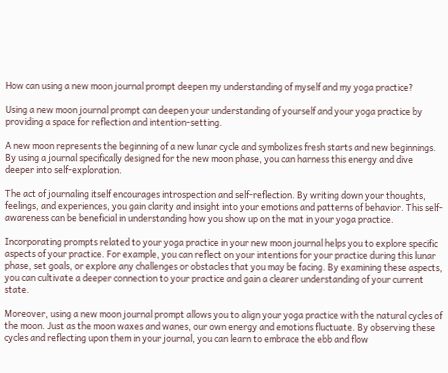How can using a new moon journal prompt deepen my understanding of myself and my yoga practice?

Using a new moon journal prompt can deepen your understanding of yourself and your yoga practice by providing a space for reflection and intention-setting.

A new moon represents the beginning of a new lunar cycle and symbolizes fresh starts and new beginnings. By using a journal specifically designed for the new moon phase, you can harness this energy and dive deeper into self-exploration.

The act of journaling itself encourages introspection and self-reflection. By writing down your thoughts, feelings, and experiences, you gain clarity and insight into your emotions and patterns of behavior. This self-awareness can be beneficial in understanding how you show up on the mat in your yoga practice.

Incorporating prompts related to your yoga practice in your new moon journal helps you to explore specific aspects of your practice. For example, you can reflect on your intentions for your practice during this lunar phase, set goals, or explore any challenges or obstacles that you may be facing. By examining these aspects, you can cultivate a deeper connection to your practice and gain a clearer understanding of your current state.

Moreover, using a new moon journal prompt allows you to align your yoga practice with the natural cycles of the moon. Just as the moon waxes and wanes, our own energy and emotions fluctuate. By observing these cycles and reflecting upon them in your journal, you can learn to embrace the ebb and flow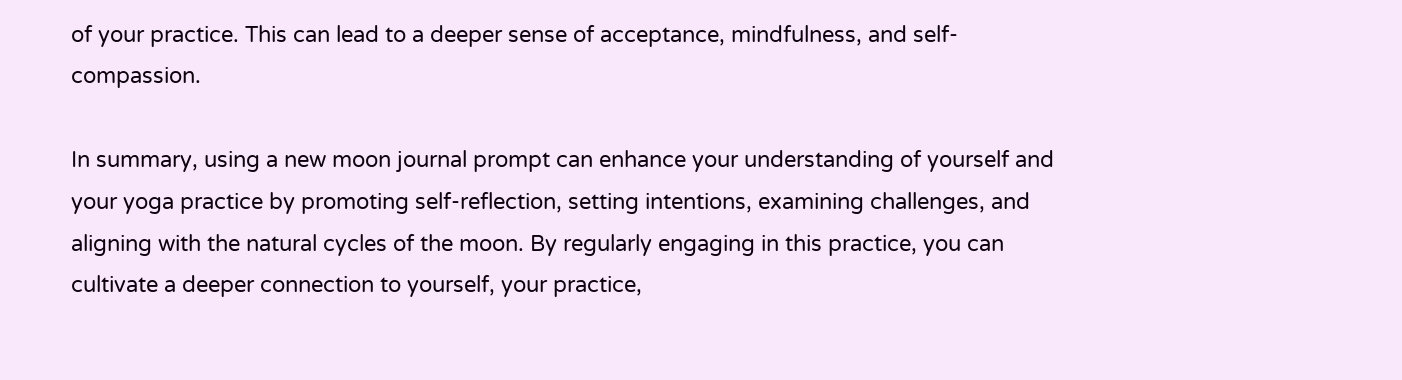of your practice. This can lead to a deeper sense of acceptance, mindfulness, and self-compassion.

In summary, using a new moon journal prompt can enhance your understanding of yourself and your yoga practice by promoting self-reflection, setting intentions, examining challenges, and aligning with the natural cycles of the moon. By regularly engaging in this practice, you can cultivate a deeper connection to yourself, your practice,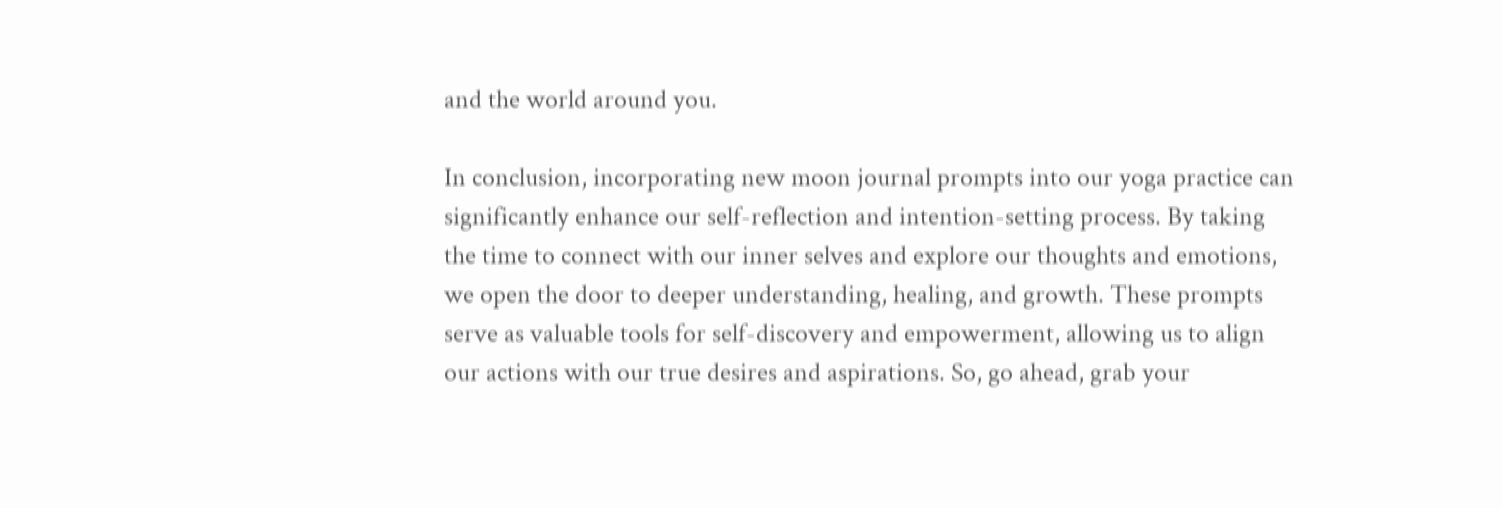and the world around you.

In conclusion, incorporating new moon journal prompts into our yoga practice can significantly enhance our self-reflection and intention-setting process. By taking the time to connect with our inner selves and explore our thoughts and emotions, we open the door to deeper understanding, healing, and growth. These prompts serve as valuable tools for self-discovery and empowerment, allowing us to align our actions with our true desires and aspirations. So, go ahead, grab your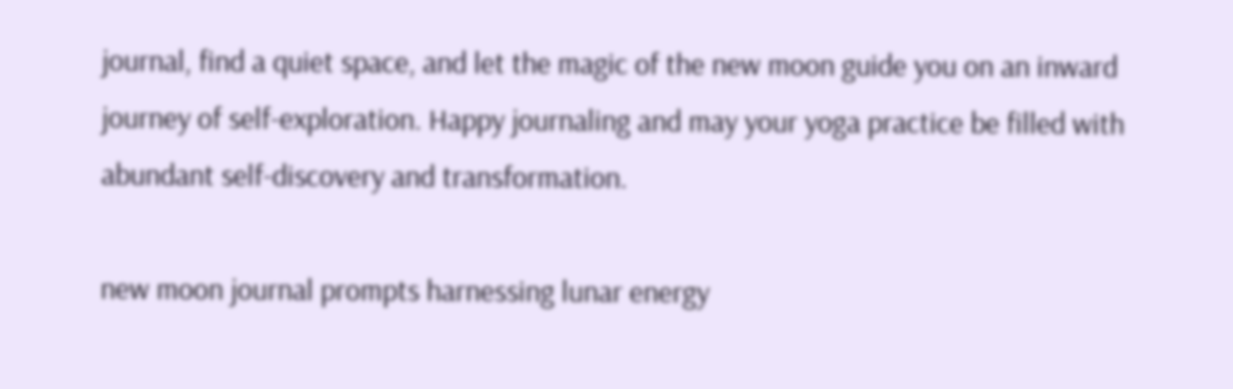journal, find a quiet space, and let the magic of the new moon guide you on an inward journey of self-exploration. Happy journaling and may your yoga practice be filled with abundant self-discovery and transformation.

new moon journal prompts harnessing lunar energy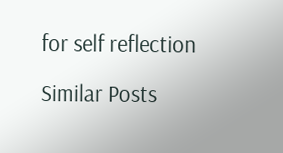for self reflection

Similar Posts